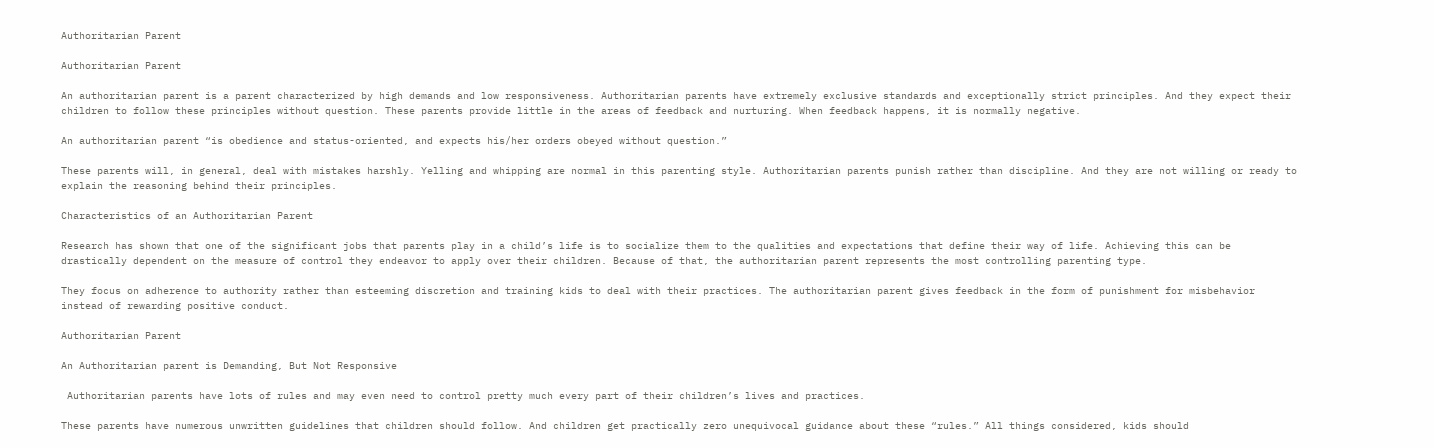Authoritarian Parent

Authoritarian Parent

An authoritarian parent is a parent characterized by high demands and low responsiveness. Authoritarian parents have extremely exclusive standards and exceptionally strict principles. And they expect their children to follow these principles without question. These parents provide little in the areas of feedback and nurturing. When feedback happens, it is normally negative.

An authoritarian parent “is obedience and status-oriented, and expects his/her orders obeyed without question.”

These parents will, in general, deal with mistakes harshly. Yelling and whipping are normal in this parenting style. Authoritarian parents punish rather than discipline. And they are not willing or ready to explain the reasoning behind their principles.

Characteristics of an Authoritarian Parent

Research has shown that one of the significant jobs that parents play in a child’s life is to socialize them to the qualities and expectations that define their way of life. Achieving this can be drastically dependent on the measure of control they endeavor to apply over their children. Because of that, the authoritarian parent represents the most controlling parenting type.

They focus on adherence to authority rather than esteeming discretion and training kids to deal with their practices. The authoritarian parent gives feedback in the form of punishment for misbehavior instead of rewarding positive conduct.

Authoritarian Parent

An Authoritarian parent is Demanding, But Not Responsive

 Authoritarian parents have lots of rules and may even need to control pretty much every part of their children’s lives and practices.

These parents have numerous unwritten guidelines that children should follow. And children get practically zero unequivocal guidance about these “rules.” All things considered, kids should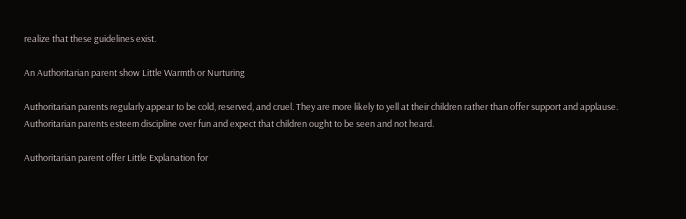realize that these guidelines exist.

An Authoritarian parent show Little Warmth or Nurturing

Authoritarian parents regularly appear to be cold, reserved, and cruel. They are more likely to yell at their children rather than offer support and applause. Authoritarian parents esteem discipline over fun and expect that children ought to be seen and not heard.

Authoritarian parent offer Little Explanation for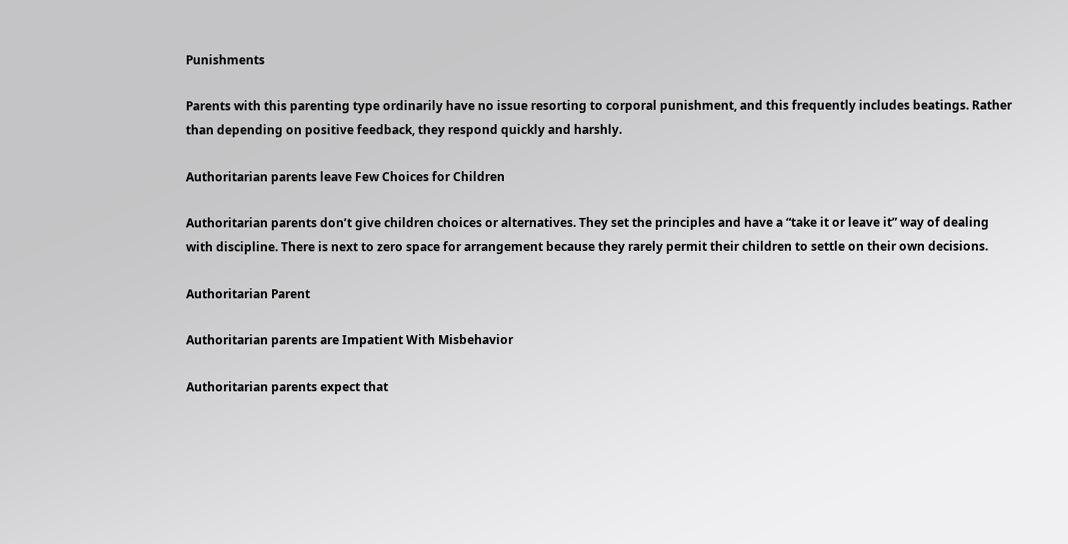Punishments

Parents with this parenting type ordinarily have no issue resorting to corporal punishment, and this frequently includes beatings. Rather than depending on positive feedback, they respond quickly and harshly.

Authoritarian parents leave Few Choices for Children

Authoritarian parents don’t give children choices or alternatives. They set the principles and have a “take it or leave it” way of dealing with discipline. There is next to zero space for arrangement because they rarely permit their children to settle on their own decisions.

Authoritarian Parent

Authoritarian parents are Impatient With Misbehavior

Authoritarian parents expect that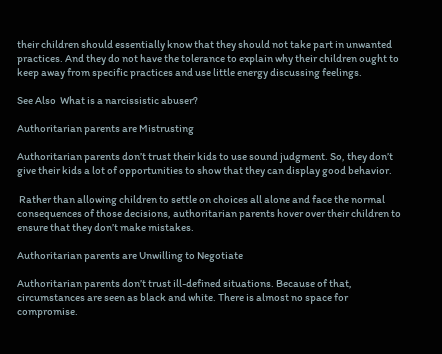their children should essentially know that they should not take part in unwanted practices. And they do not have the tolerance to explain why their children ought to keep away from specific practices and use little energy discussing feelings.

See Also  What is a narcissistic abuser?

Authoritarian parents are Mistrusting

Authoritarian parents don’t trust their kids to use sound judgment. So, they don’t give their kids a lot of opportunities to show that they can display good behavior.

 Rather than allowing children to settle on choices all alone and face the normal consequences of those decisions, authoritarian parents hover over their children to ensure that they don’t make mistakes.

Authoritarian parents are Unwilling to Negotiate

Authoritarian parents don’t trust ill-defined situations. Because of that, circumstances are seen as black and white. There is almost no space for compromise.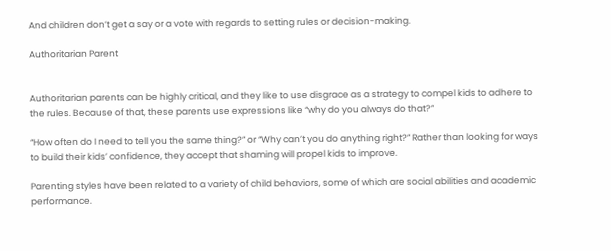And children don’t get a say or a vote with regards to setting rules or decision-making.

Authoritarian Parent


Authoritarian parents can be highly critical, and they like to use disgrace as a strategy to compel kids to adhere to the rules. Because of that, these parents use expressions like “why do you always do that?”

“How often do I need to tell you the same thing?” or “Why can’t you do anything right?” Rather than looking for ways to build their kids’ confidence, they accept that shaming will propel kids to improve.

Parenting styles have been related to a variety of child behaviors, some of which are social abilities and academic performance.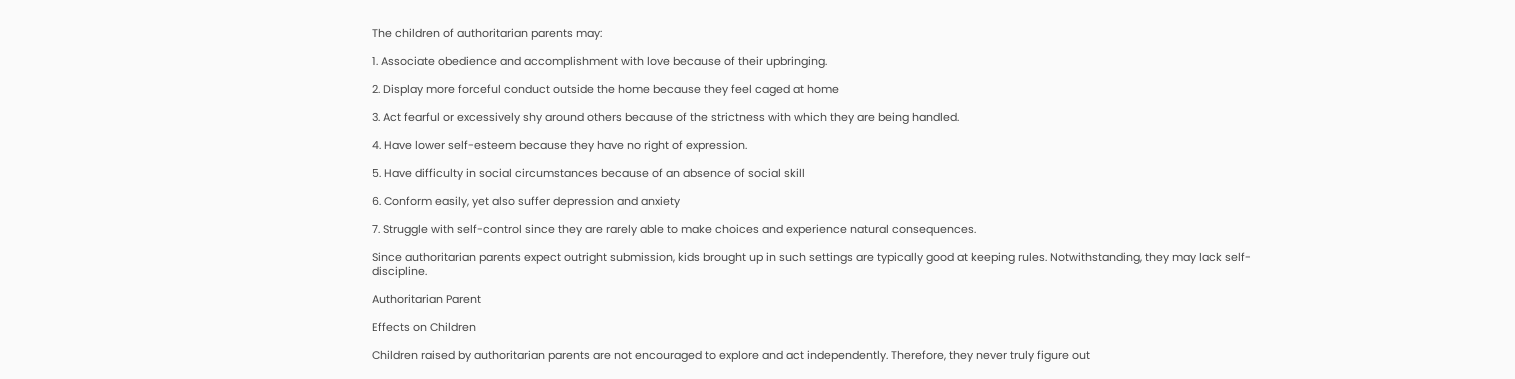The children of authoritarian parents may:

1. Associate obedience and accomplishment with love because of their upbringing.

2. Display more forceful conduct outside the home because they feel caged at home

3. Act fearful or excessively shy around others because of the strictness with which they are being handled.

4. Have lower self-esteem because they have no right of expression.

5. Have difficulty in social circumstances because of an absence of social skill

6. Conform easily, yet also suffer depression and anxiety

7. Struggle with self-control since they are rarely able to make choices and experience natural consequences.

Since authoritarian parents expect outright submission, kids brought up in such settings are typically good at keeping rules. Notwithstanding, they may lack self-discipline.

Authoritarian Parent

Effects on Children

Children raised by authoritarian parents are not encouraged to explore and act independently. Therefore, they never truly figure out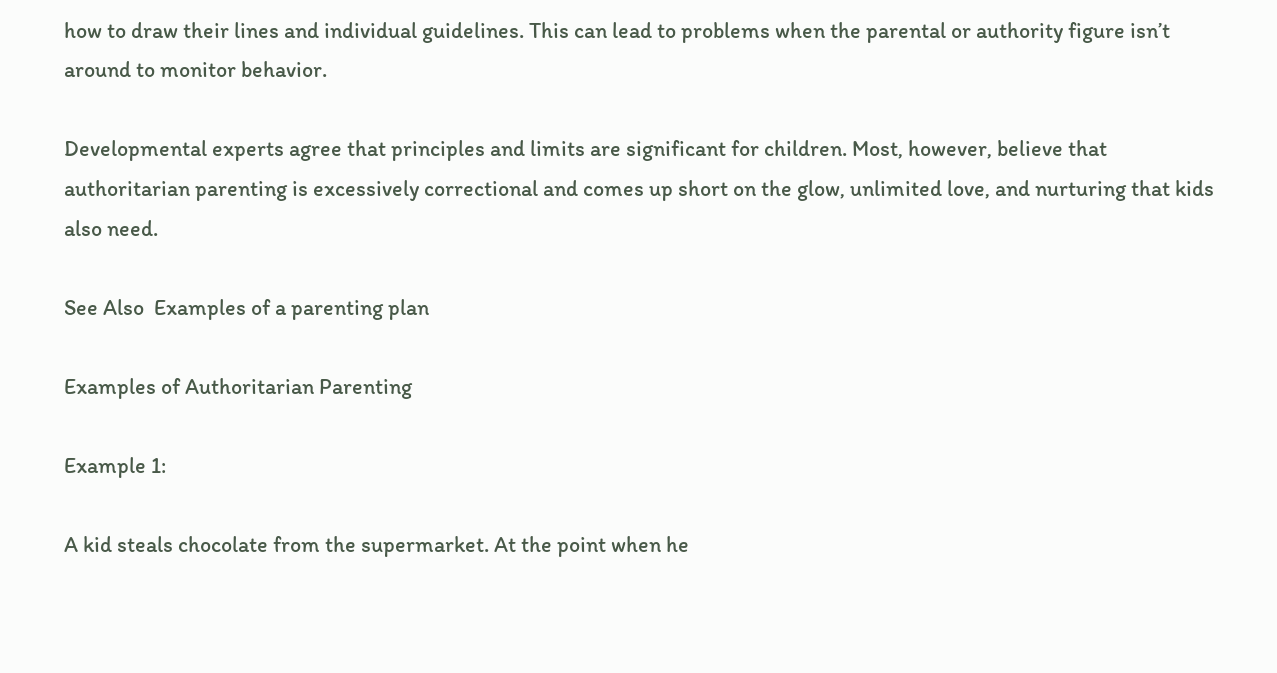how to draw their lines and individual guidelines. This can lead to problems when the parental or authority figure isn’t around to monitor behavior.

Developmental experts agree that principles and limits are significant for children. Most, however, believe that authoritarian parenting is excessively correctional and comes up short on the glow, unlimited love, and nurturing that kids also need.

See Also  Examples of a parenting plan

Examples of Authoritarian Parenting

Example 1:

A kid steals chocolate from the supermarket. At the point when he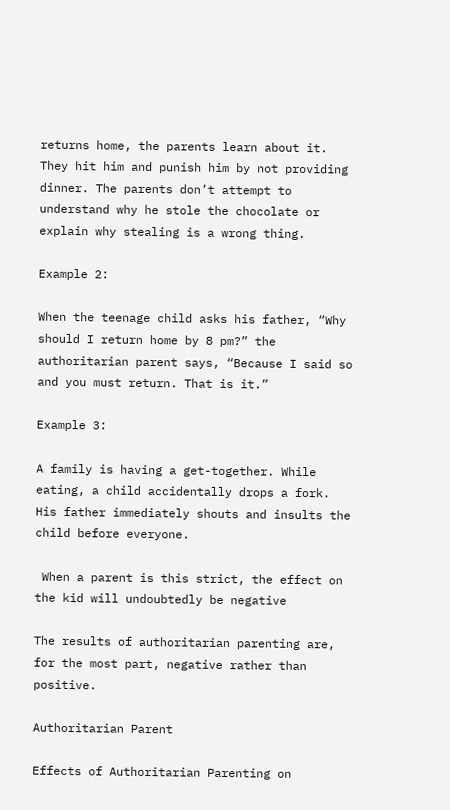returns home, the parents learn about it. They hit him and punish him by not providing dinner. The parents don’t attempt to understand why he stole the chocolate or explain why stealing is a wrong thing.

Example 2:

When the teenage child asks his father, “Why should I return home by 8 pm?” the authoritarian parent says, “Because I said so and you must return. That is it.”

Example 3:

A family is having a get-together. While eating, a child accidentally drops a fork. His father immediately shouts and insults the child before everyone.

 When a parent is this strict, the effect on the kid will undoubtedly be negative

The results of authoritarian parenting are, for the most part, negative rather than positive.

Authoritarian Parent

Effects of Authoritarian Parenting on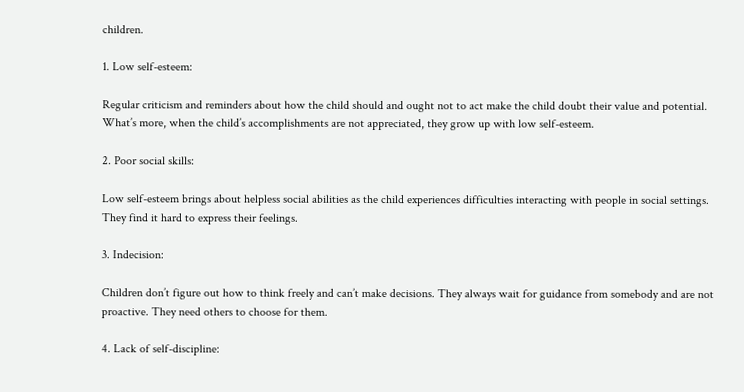children.

1. Low self-esteem:

Regular criticism and reminders about how the child should and ought not to act make the child doubt their value and potential. What’s more, when the child’s accomplishments are not appreciated, they grow up with low self-esteem.

2. Poor social skills:

Low self-esteem brings about helpless social abilities as the child experiences difficulties interacting with people in social settings. They find it hard to express their feelings.

3. Indecision:

Children don’t figure out how to think freely and can’t make decisions. They always wait for guidance from somebody and are not proactive. They need others to choose for them.

4. Lack of self-discipline: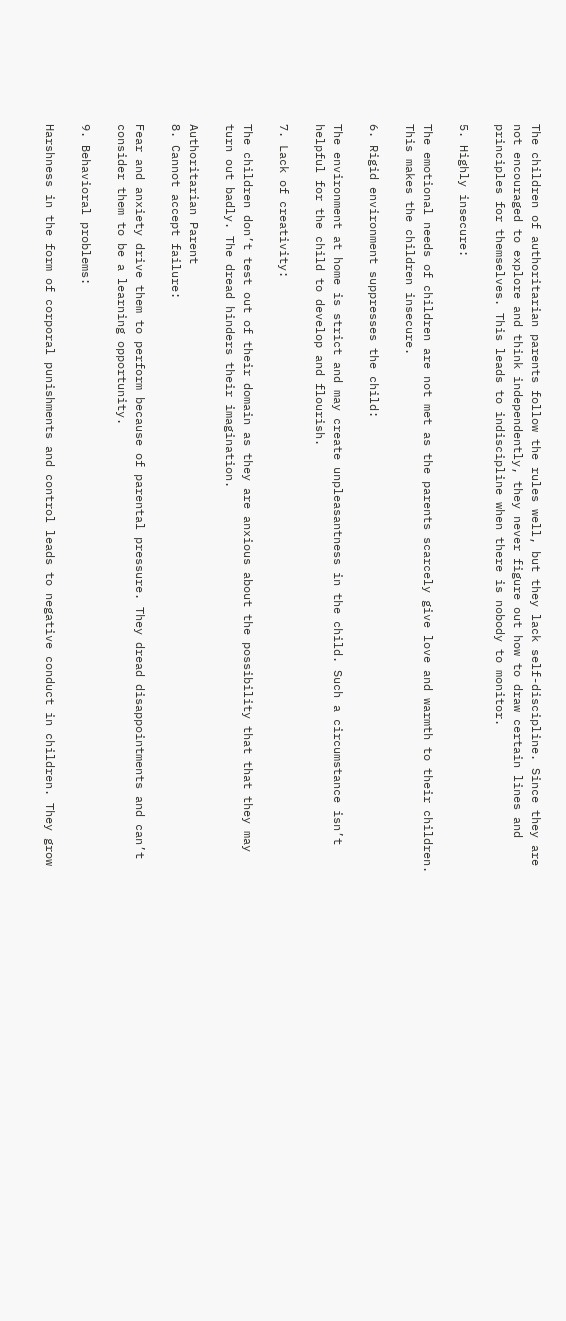The children of authoritarian parents follow the rules well, but they lack self-discipline. Since they are not encouraged to explore and think independently, they never figure out how to draw certain lines and principles for themselves. This leads to indiscipline when there is nobody to monitor.

5. Highly insecure:

The emotional needs of children are not met as the parents scarcely give love and warmth to their children. This makes the children insecure.

6. Rigid environment suppresses the child:

The environment at home is strict and may create unpleasantness in the child. Such a circumstance isn’t helpful for the child to develop and flourish.

7. Lack of creativity:

The children don’t test out of their domain as they are anxious about the possibility that that they may turn out badly. The dread hinders their imagination.

Authoritarian Parent
8. Cannot accept failure:

Fear and anxiety drive them to perform because of parental pressure. They dread disappointments and can’t consider them to be a learning opportunity.

9. Behavioral problems:

Harshness in the form of corporal punishments and control leads to negative conduct in children. They grow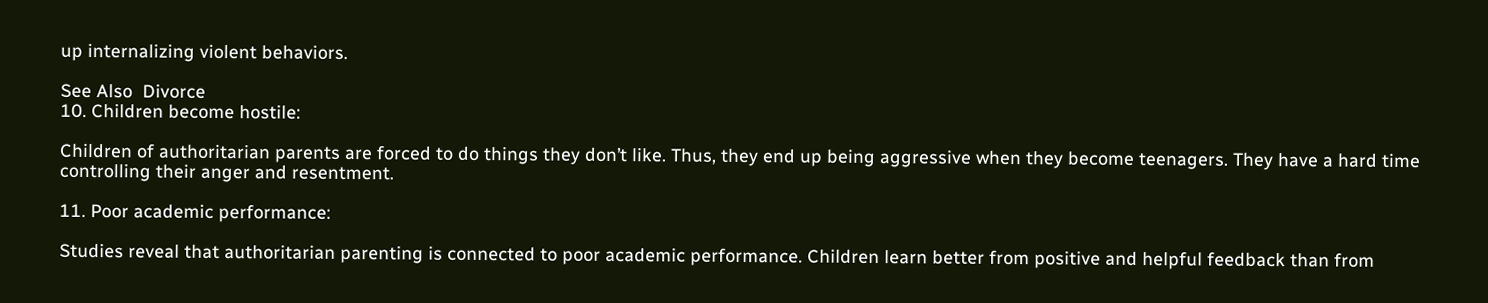up internalizing violent behaviors.

See Also  Divorce
10. Children become hostile:

Children of authoritarian parents are forced to do things they don’t like. Thus, they end up being aggressive when they become teenagers. They have a hard time controlling their anger and resentment.

11. Poor academic performance:

Studies reveal that authoritarian parenting is connected to poor academic performance. Children learn better from positive and helpful feedback than from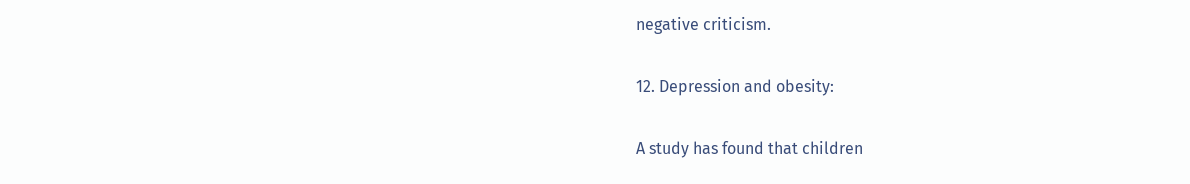negative criticism.

12. Depression and obesity:

A study has found that children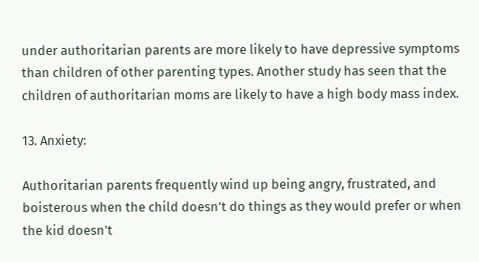under authoritarian parents are more likely to have depressive symptoms than children of other parenting types. Another study has seen that the children of authoritarian moms are likely to have a high body mass index.

13. Anxiety:

Authoritarian parents frequently wind up being angry, frustrated, and boisterous when the child doesn’t do things as they would prefer or when the kid doesn’t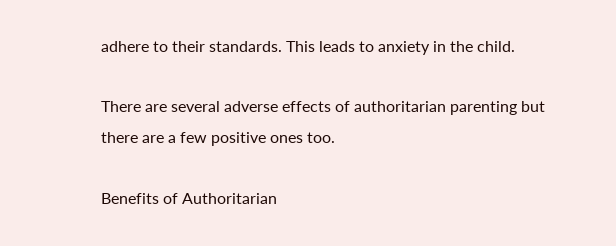adhere to their standards. This leads to anxiety in the child.

There are several adverse effects of authoritarian parenting but there are a few positive ones too.

Benefits of Authoritarian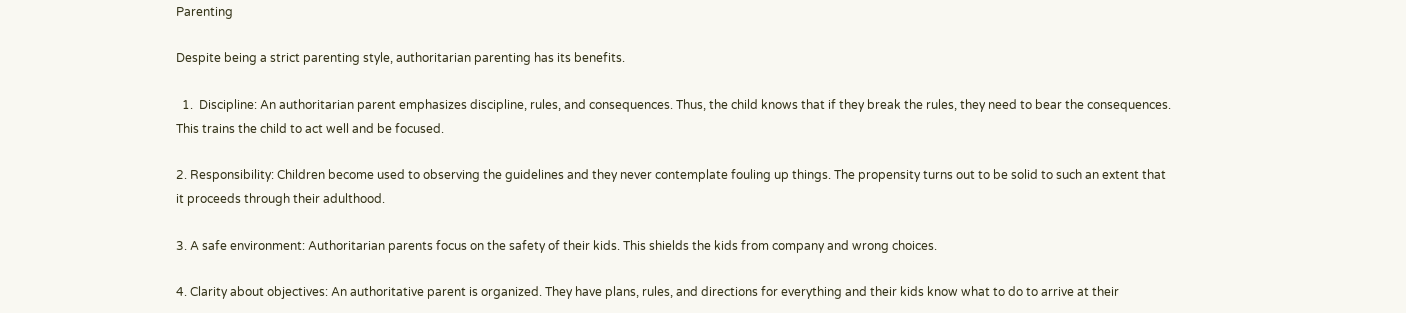Parenting

Despite being a strict parenting style, authoritarian parenting has its benefits.

  1.  Discipline: An authoritarian parent emphasizes discipline, rules, and consequences. Thus, the child knows that if they break the rules, they need to bear the consequences. This trains the child to act well and be focused.

2. Responsibility: Children become used to observing the guidelines and they never contemplate fouling up things. The propensity turns out to be solid to such an extent that it proceeds through their adulthood.

3. A safe environment: Authoritarian parents focus on the safety of their kids. This shields the kids from company and wrong choices.

4. Clarity about objectives: An authoritative parent is organized. They have plans, rules, and directions for everything and their kids know what to do to arrive at their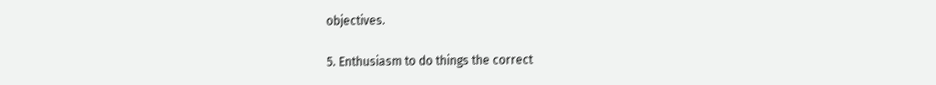objectives.

5. Enthusiasm to do things the correct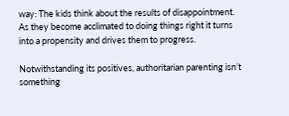way: The kids think about the results of disappointment. As they become acclimated to doing things right it turns into a propensity and drives them to progress.

Notwithstanding its positives, authoritarian parenting isn’t something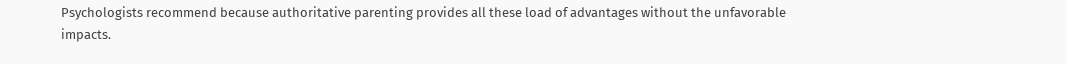Psychologists recommend because authoritative parenting provides all these load of advantages without the unfavorable impacts.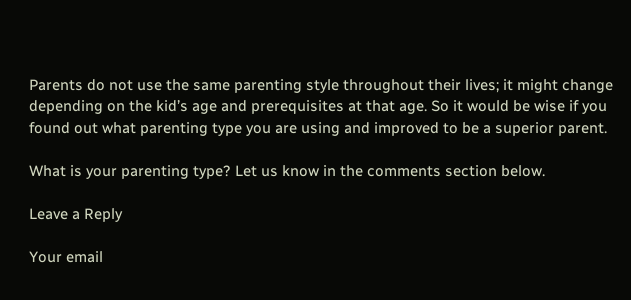Parents do not use the same parenting style throughout their lives; it might change depending on the kid’s age and prerequisites at that age. So it would be wise if you found out what parenting type you are using and improved to be a superior parent.

What is your parenting type? Let us know in the comments section below.

Leave a Reply

Your email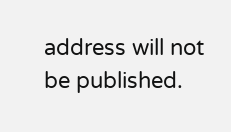address will not be published.